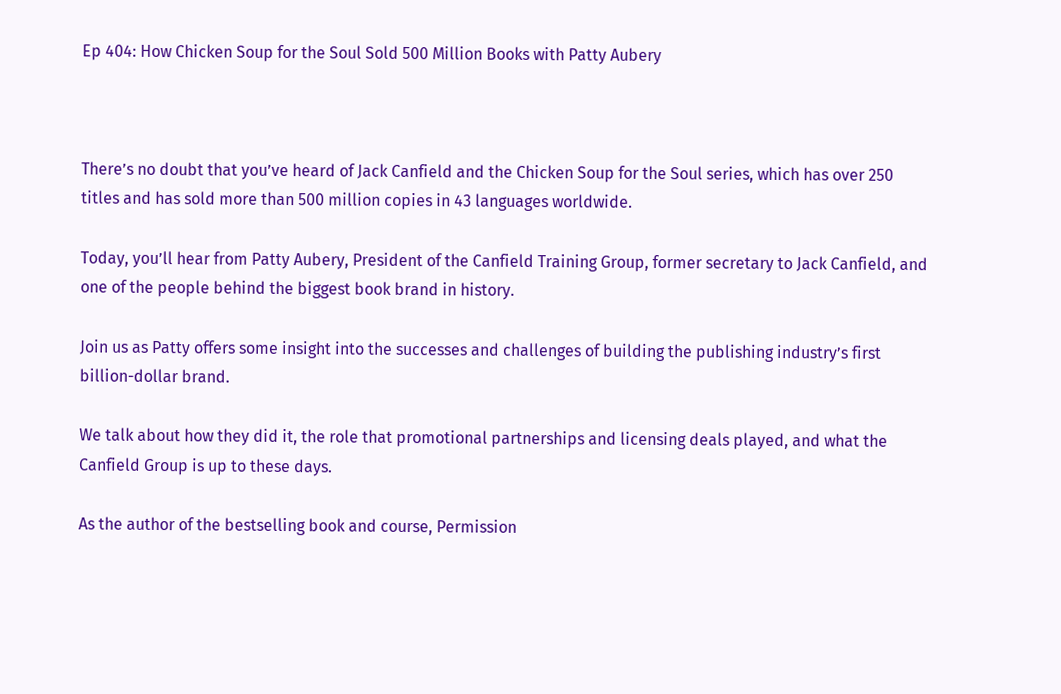Ep 404: How Chicken Soup for the Soul Sold 500 Million Books with Patty Aubery



There’s no doubt that you’ve heard of Jack Canfield and the Chicken Soup for the Soul series, which has over 250 titles and has sold more than 500 million copies in 43 languages worldwide.

Today, you’ll hear from Patty Aubery, President of the Canfield Training Group, former secretary to Jack Canfield, and one of the people behind the biggest book brand in history.

Join us as Patty offers some insight into the successes and challenges of building the publishing industry’s first billion-dollar brand.

We talk about how they did it, the role that promotional partnerships and licensing deals played, and what the Canfield Group is up to these days.

As the author of the bestselling book and course, Permission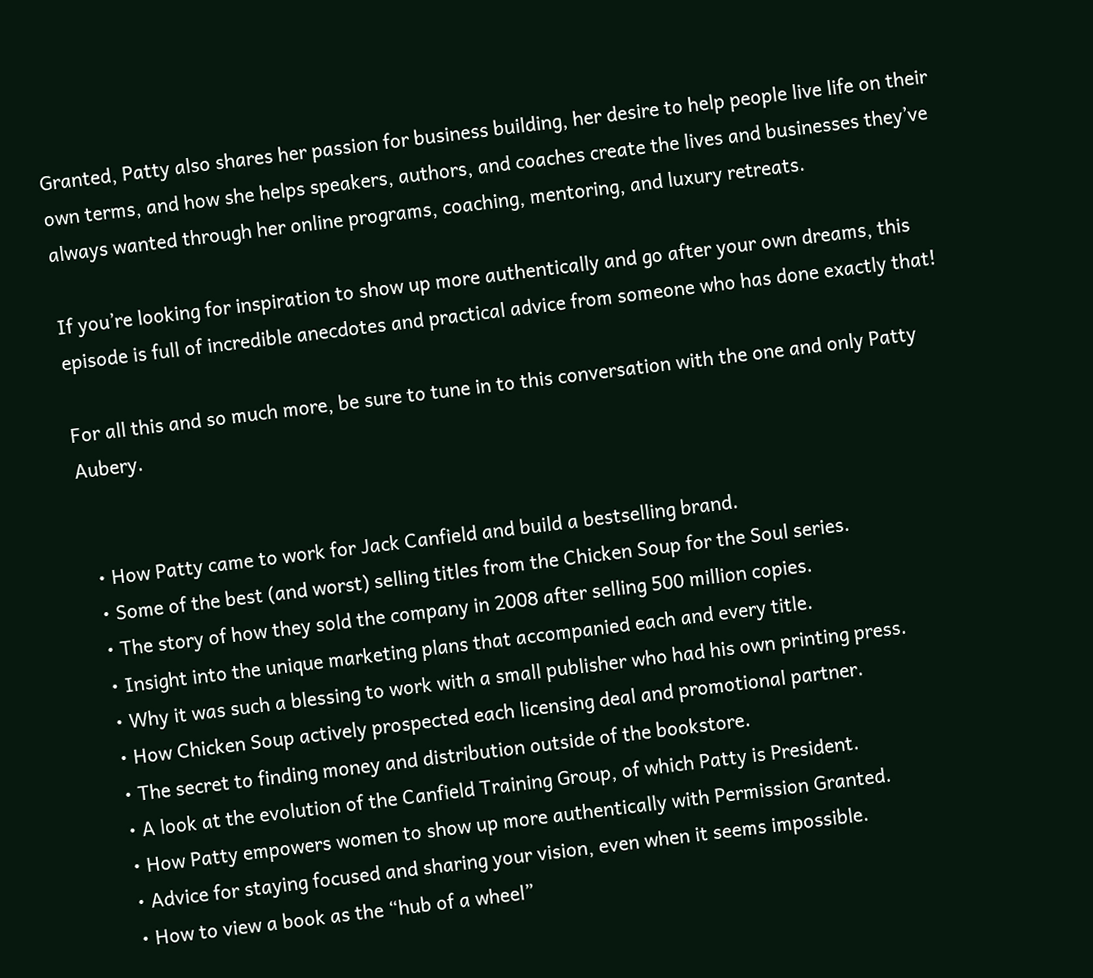Granted, Patty also shares her passion for business building, her desire to help people live life on their own terms, and how she helps speakers, authors, and coaches create the lives and businesses they’ve always wanted through her online programs, coaching, mentoring, and luxury retreats.

If you’re looking for inspiration to show up more authentically and go after your own dreams, this episode is full of incredible anecdotes and practical advice from someone who has done exactly that!

For all this and so much more, be sure to tune in to this conversation with the one and only Patty Aubery.


  • How Patty came to work for Jack Canfield and build a bestselling brand.
  • Some of the best (and worst) selling titles from the Chicken Soup for the Soul series.
  • The story of how they sold the company in 2008 after selling 500 million copies.
  • Insight into the unique marketing plans that accompanied each and every title.
  • Why it was such a blessing to work with a small publisher who had his own printing press.
  • How Chicken Soup actively prospected each licensing deal and promotional partner.
  • The secret to finding money and distribution outside of the bookstore.
  • A look at the evolution of the Canfield Training Group, of which Patty is President.
  • How Patty empowers women to show up more authentically with Permission Granted.
  • Advice for staying focused and sharing your vision, even when it seems impossible.
  • How to view a book as the “hub of a wheel”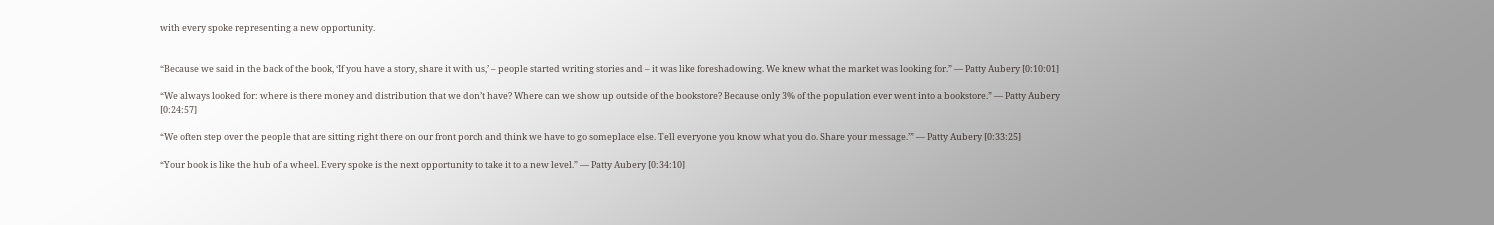with every spoke representing a new opportunity.


“Because we said in the back of the book, ‘If you have a story, share it with us,’ – people started writing stories and – it was like foreshadowing. We knew what the market was looking for.” — Patty Aubery [0:10:01]

“We always looked for: where is there money and distribution that we don’t have? Where can we show up outside of the bookstore? Because only 3% of the population ever went into a bookstore.” — Patty Aubery [0:24:57]

“We often step over the people that are sitting right there on our front porch and think we have to go someplace else. Tell everyone you know what you do. Share your message.’” — Patty Aubery [0:33:25]

“Your book is like the hub of a wheel. Every spoke is the next opportunity to take it to a new level.” — Patty Aubery [0:34:10]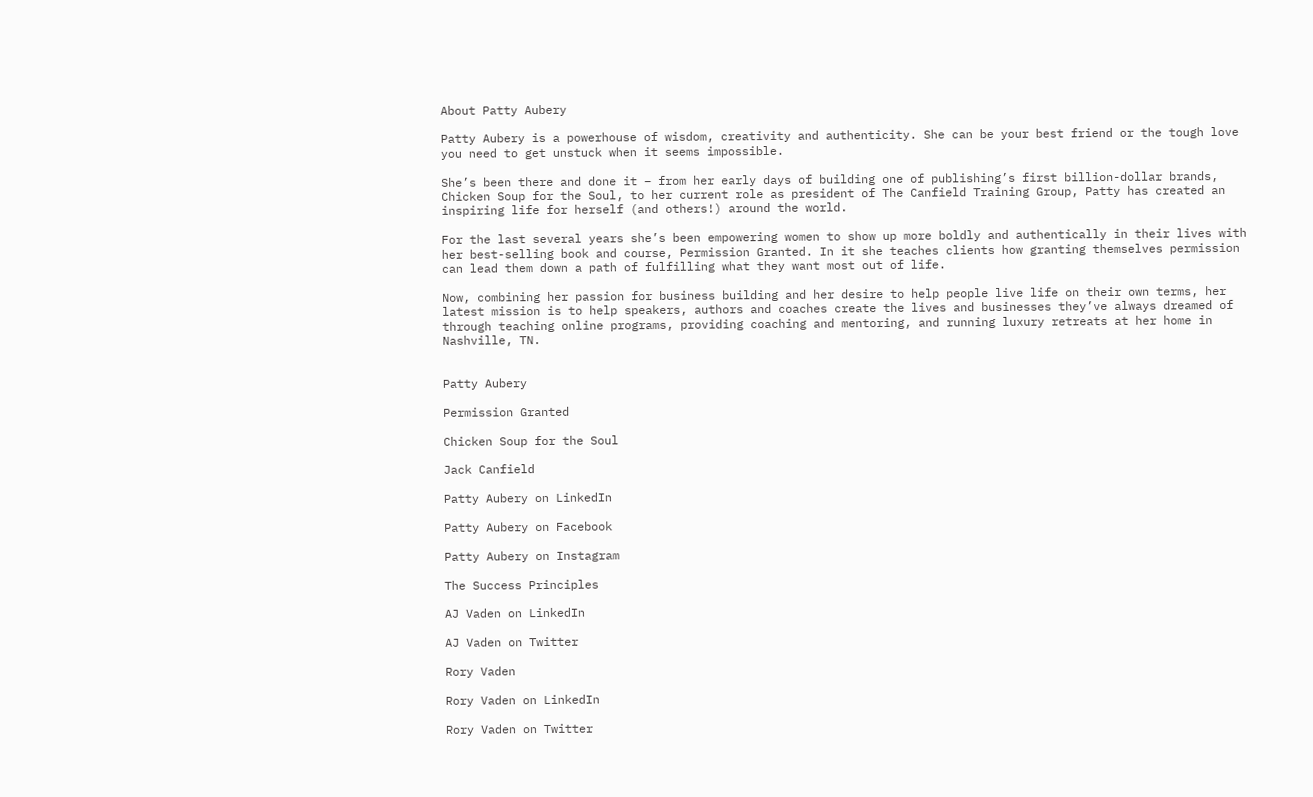About Patty Aubery

Patty Aubery is a powerhouse of wisdom, creativity and authenticity. She can be your best friend or the tough love you need to get unstuck when it seems impossible.

She’s been there and done it – from her early days of building one of publishing’s first billion-dollar brands, Chicken Soup for the Soul, to her current role as president of The Canfield Training Group, Patty has created an inspiring life for herself (and others!) around the world.

For the last several years she’s been empowering women to show up more boldly and authentically in their lives with her best-selling book and course, Permission Granted. In it she teaches clients how granting themselves permission can lead them down a path of fulfilling what they want most out of life.

Now, combining her passion for business building and her desire to help people live life on their own terms, her latest mission is to help speakers, authors and coaches create the lives and businesses they’ve always dreamed of through teaching online programs, providing coaching and mentoring, and running luxury retreats at her home in Nashville, TN.


Patty Aubery

Permission Granted

Chicken Soup for the Soul

Jack Canfield

Patty Aubery on LinkedIn

Patty Aubery on Facebook

Patty Aubery on Instagram

The Success Principles

AJ Vaden on LinkedIn

AJ Vaden on Twitter

Rory Vaden

Rory Vaden on LinkedIn

Rory Vaden on Twitter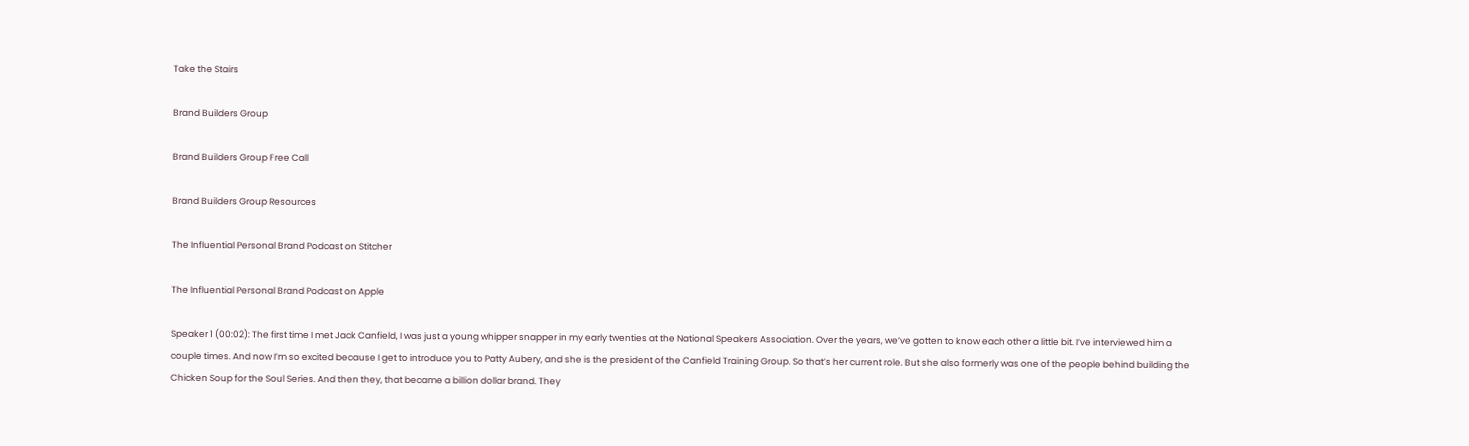Take the Stairs

Brand Builders Group

Brand Builders Group Free Call

Brand Builders Group Resources

The Influential Personal Brand Podcast on Stitcher

The Influential Personal Brand Podcast on Apple

Speaker 1 (00:02): The first time I met Jack Canfield, I was just a young whipper snapper in my early twenties at the National Speakers Association. Over the years, we’ve gotten to know each other a little bit. I’ve interviewed him a couple times. And now I’m so excited because I get to introduce you to Patty Aubery, and she is the president of the Canfield Training Group. So that’s her current role. But she also formerly was one of the people behind building the Chicken Soup for the Soul Series. And then they, that became a billion dollar brand. They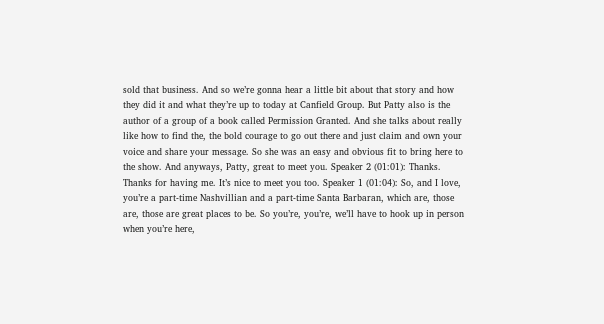sold that business. And so we’re gonna hear a little bit about that story and how they did it and what they’re up to today at Canfield Group. But Patty also is the author of a group of a book called Permission Granted. And she talks about really like how to find the, the bold courage to go out there and just claim and own your voice and share your message. So she was an easy and obvious fit to bring here to the show. And anyways, Patty, great to meet you. Speaker 2 (01:01): Thanks. Thanks for having me. It’s nice to meet you too. Speaker 1 (01:04): So, and I love, you’re a part-time Nashvillian and a part-time Santa Barbaran, which are, those are, those are great places to be. So you’re, you’re, we’ll have to hook up in person when you’re here,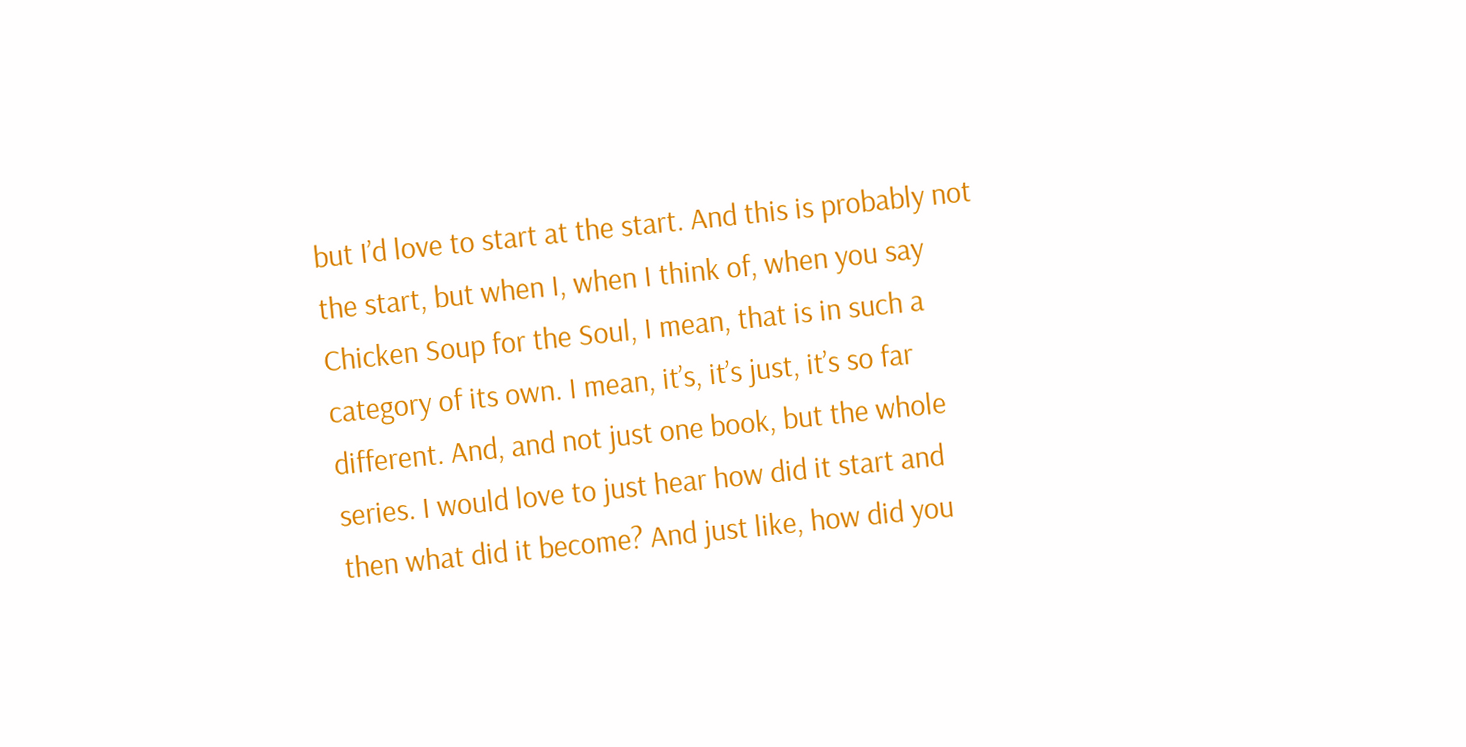but I’d love to start at the start. And this is probably not the start, but when I, when I think of, when you say Chicken Soup for the Soul, I mean, that is in such a category of its own. I mean, it’s, it’s just, it’s so far different. And, and not just one book, but the whole series. I would love to just hear how did it start and then what did it become? And just like, how did you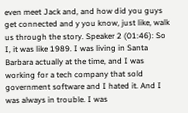even meet Jack and, and how did you guys get connected and y you know, just like, walk us through the story. Speaker 2 (01:46): So I, it was like 1989. I was living in Santa Barbara actually at the time, and I was working for a tech company that sold government software and I hated it. And I was always in trouble. I was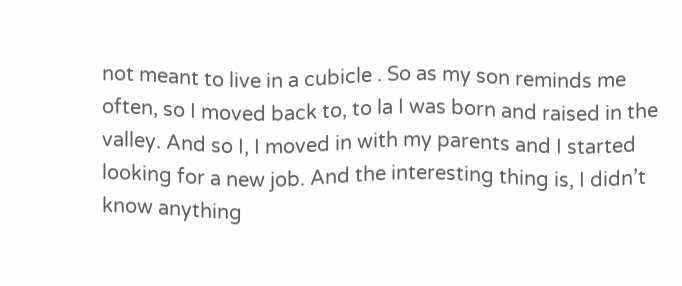not meant to live in a cubicle . So as my son reminds me often, so I moved back to, to la I was born and raised in the valley. And so I, I moved in with my parents and I started looking for a new job. And the interesting thing is, I didn’t know anything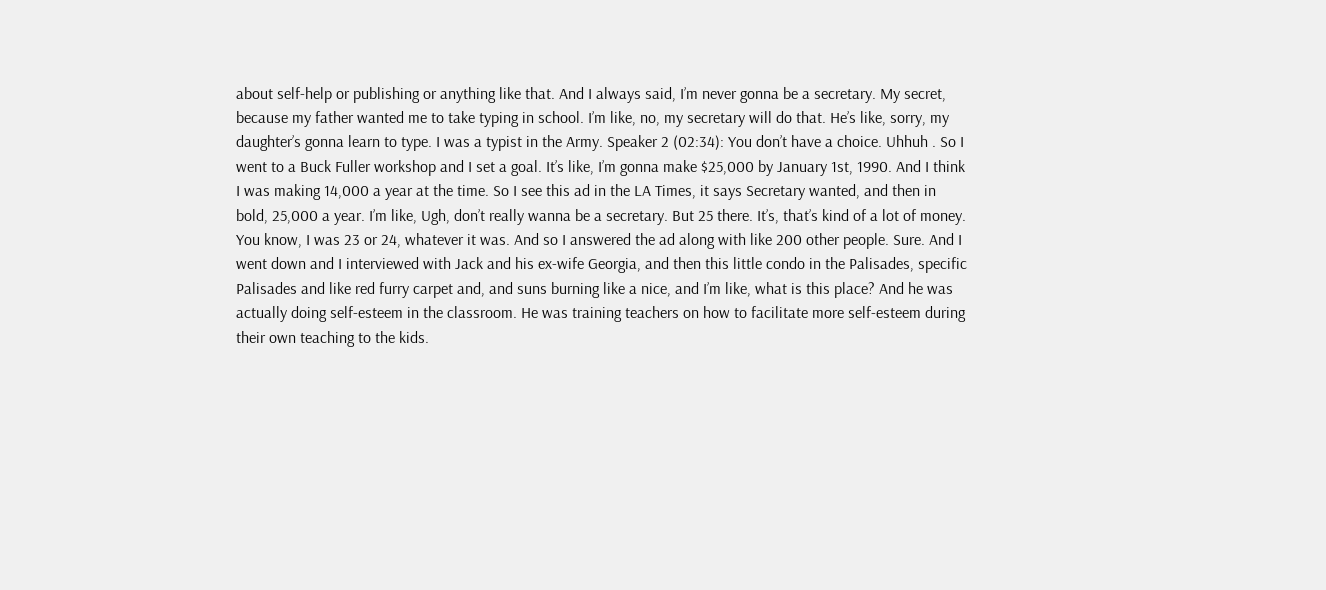about self-help or publishing or anything like that. And I always said, I’m never gonna be a secretary. My secret, because my father wanted me to take typing in school. I’m like, no, my secretary will do that. He’s like, sorry, my daughter’s gonna learn to type. I was a typist in the Army. Speaker 2 (02:34): You don’t have a choice. Uhhuh . So I went to a Buck Fuller workshop and I set a goal. It’s like, I’m gonna make $25,000 by January 1st, 1990. And I think I was making 14,000 a year at the time. So I see this ad in the LA Times, it says Secretary wanted, and then in bold, 25,000 a year. I’m like, Ugh, don’t really wanna be a secretary. But 25 there. It’s, that’s kind of a lot of money. You know, I was 23 or 24, whatever it was. And so I answered the ad along with like 200 other people. Sure. And I went down and I interviewed with Jack and his ex-wife Georgia, and then this little condo in the Palisades, specific Palisades and like red furry carpet and, and suns burning like a nice, and I’m like, what is this place? And he was actually doing self-esteem in the classroom. He was training teachers on how to facilitate more self-esteem during their own teaching to the kids.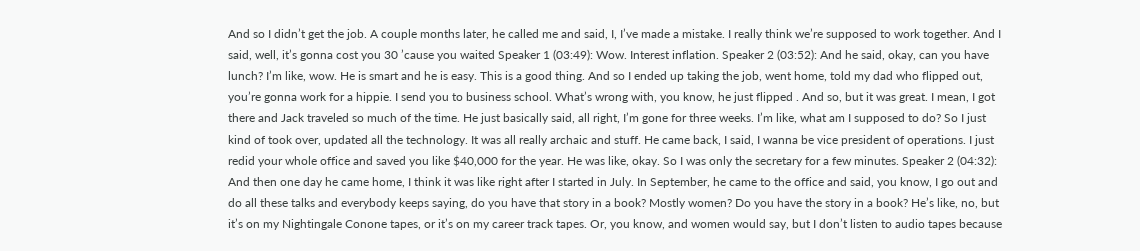And so I didn’t get the job. A couple months later, he called me and said, I, I’ve made a mistake. I really think we’re supposed to work together. And I said, well, it’s gonna cost you 30 ’cause you waited Speaker 1 (03:49): Wow. Interest inflation. Speaker 2 (03:52): And he said, okay, can you have lunch? I’m like, wow. He is smart and he is easy. This is a good thing. And so I ended up taking the job, went home, told my dad who flipped out, you’re gonna work for a hippie. I send you to business school. What’s wrong with, you know, he just flipped . And so, but it was great. I mean, I got there and Jack traveled so much of the time. He just basically said, all right, I’m gone for three weeks. I’m like, what am I supposed to do? So I just kind of took over, updated all the technology. It was all really archaic and stuff. He came back, I said, I wanna be vice president of operations. I just redid your whole office and saved you like $40,000 for the year. He was like, okay. So I was only the secretary for a few minutes. Speaker 2 (04:32): And then one day he came home, I think it was like right after I started in July. In September, he came to the office and said, you know, I go out and do all these talks and everybody keeps saying, do you have that story in a book? Mostly women? Do you have the story in a book? He’s like, no, but it’s on my Nightingale Conone tapes, or it’s on my career track tapes. Or, you know, and women would say, but I don’t listen to audio tapes because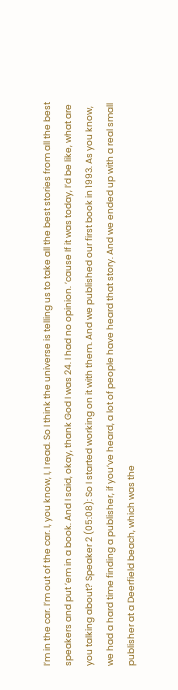I’m in the car. I’m out of the car. I, you know, I, I read. So I think the universe is telling us to take all the best stories from all the best speakers and put ’em in a book. And I said, okay, thank God I was 24. I had no opinion. ’cause If it was today, I’d be like, what are you talking about? Speaker 2 (05:08): So I started working on it with them. And we published our first book in 1993. As you know, we had a hard time finding a publisher, if you’ve heard, a lot of people have heard that story. And we ended up with a real small publisher at a Deerfield beach, which was the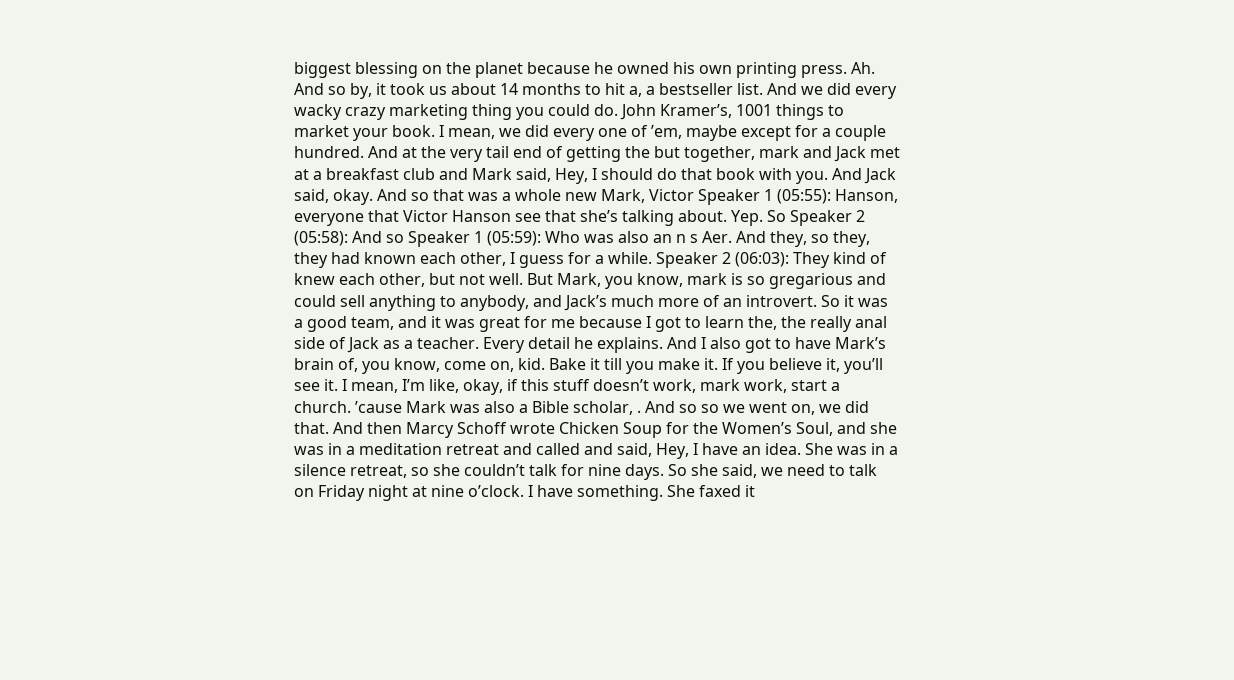biggest blessing on the planet because he owned his own printing press. Ah. And so by, it took us about 14 months to hit a, a bestseller list. And we did every wacky crazy marketing thing you could do. John Kramer’s, 1001 things to market your book. I mean, we did every one of ’em, maybe except for a couple hundred. And at the very tail end of getting the but together, mark and Jack met at a breakfast club and Mark said, Hey, I should do that book with you. And Jack said, okay. And so that was a whole new Mark, Victor Speaker 1 (05:55): Hanson, everyone that Victor Hanson see that she’s talking about. Yep. So Speaker 2 (05:58): And so Speaker 1 (05:59): Who was also an n s Aer. And they, so they, they had known each other, I guess for a while. Speaker 2 (06:03): They kind of knew each other, but not well. But Mark, you know, mark is so gregarious and could sell anything to anybody, and Jack’s much more of an introvert. So it was a good team, and it was great for me because I got to learn the, the really anal side of Jack as a teacher. Every detail he explains. And I also got to have Mark’s brain of, you know, come on, kid. Bake it till you make it. If you believe it, you’ll see it. I mean, I’m like, okay, if this stuff doesn’t work, mark work, start a church. ’cause Mark was also a Bible scholar, . And so so we went on, we did that. And then Marcy Schoff wrote Chicken Soup for the Women’s Soul, and she was in a meditation retreat and called and said, Hey, I have an idea. She was in a silence retreat, so she couldn’t talk for nine days. So she said, we need to talk on Friday night at nine o’clock. I have something. She faxed it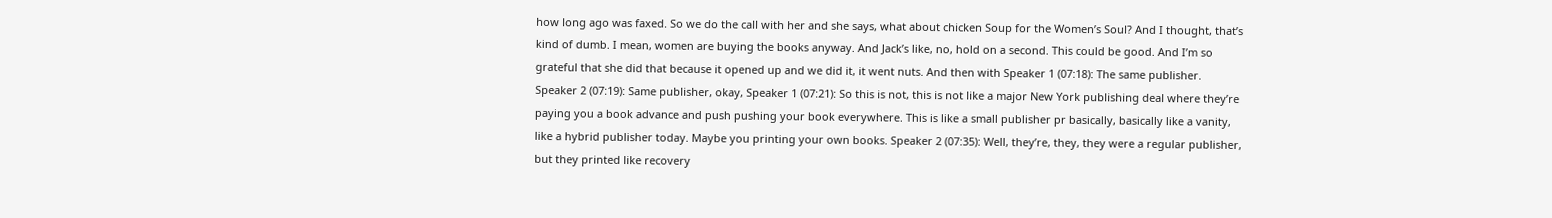how long ago was faxed. So we do the call with her and she says, what about chicken Soup for the Women’s Soul? And I thought, that’s kind of dumb. I mean, women are buying the books anyway. And Jack’s like, no, hold on a second. This could be good. And I’m so grateful that she did that because it opened up and we did it, it went nuts. And then with Speaker 1 (07:18): The same publisher. Speaker 2 (07:19): Same publisher, okay, Speaker 1 (07:21): So this is not, this is not like a major New York publishing deal where they’re paying you a book advance and push pushing your book everywhere. This is like a small publisher pr basically, basically like a vanity, like a hybrid publisher today. Maybe you printing your own books. Speaker 2 (07:35): Well, they’re, they, they were a regular publisher, but they printed like recovery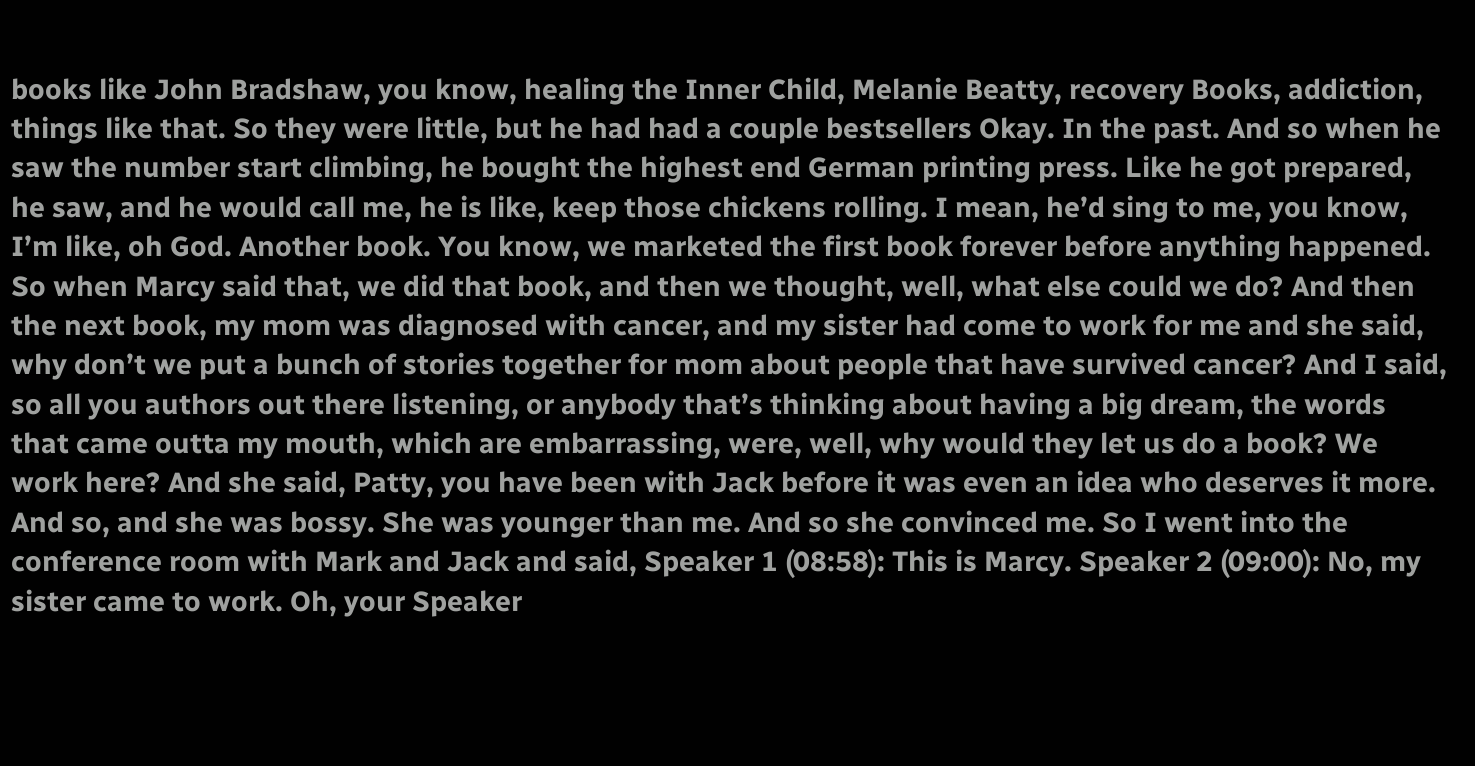books like John Bradshaw, you know, healing the Inner Child, Melanie Beatty, recovery Books, addiction, things like that. So they were little, but he had had a couple bestsellers Okay. In the past. And so when he saw the number start climbing, he bought the highest end German printing press. Like he got prepared, he saw, and he would call me, he is like, keep those chickens rolling. I mean, he’d sing to me, you know, I’m like, oh God. Another book. You know, we marketed the first book forever before anything happened. So when Marcy said that, we did that book, and then we thought, well, what else could we do? And then the next book, my mom was diagnosed with cancer, and my sister had come to work for me and she said, why don’t we put a bunch of stories together for mom about people that have survived cancer? And I said, so all you authors out there listening, or anybody that’s thinking about having a big dream, the words that came outta my mouth, which are embarrassing, were, well, why would they let us do a book? We work here? And she said, Patty, you have been with Jack before it was even an idea who deserves it more. And so, and she was bossy. She was younger than me. And so she convinced me. So I went into the conference room with Mark and Jack and said, Speaker 1 (08:58): This is Marcy. Speaker 2 (09:00): No, my sister came to work. Oh, your Speaker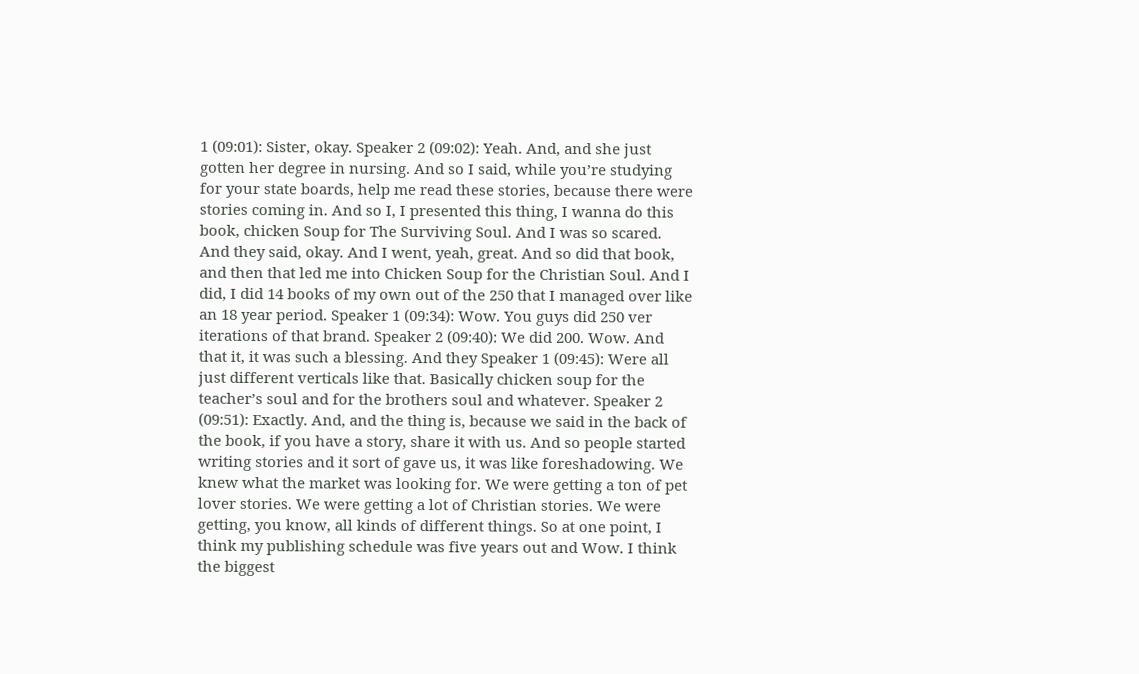1 (09:01): Sister, okay. Speaker 2 (09:02): Yeah. And, and she just gotten her degree in nursing. And so I said, while you’re studying for your state boards, help me read these stories, because there were stories coming in. And so I, I presented this thing, I wanna do this book, chicken Soup for The Surviving Soul. And I was so scared. And they said, okay. And I went, yeah, great. And so did that book, and then that led me into Chicken Soup for the Christian Soul. And I did, I did 14 books of my own out of the 250 that I managed over like an 18 year period. Speaker 1 (09:34): Wow. You guys did 250 ver iterations of that brand. Speaker 2 (09:40): We did 200. Wow. And that it, it was such a blessing. And they Speaker 1 (09:45): Were all just different verticals like that. Basically chicken soup for the teacher’s soul and for the brothers soul and whatever. Speaker 2 (09:51): Exactly. And, and the thing is, because we said in the back of the book, if you have a story, share it with us. And so people started writing stories and it sort of gave us, it was like foreshadowing. We knew what the market was looking for. We were getting a ton of pet lover stories. We were getting a lot of Christian stories. We were getting, you know, all kinds of different things. So at one point, I think my publishing schedule was five years out and Wow. I think the biggest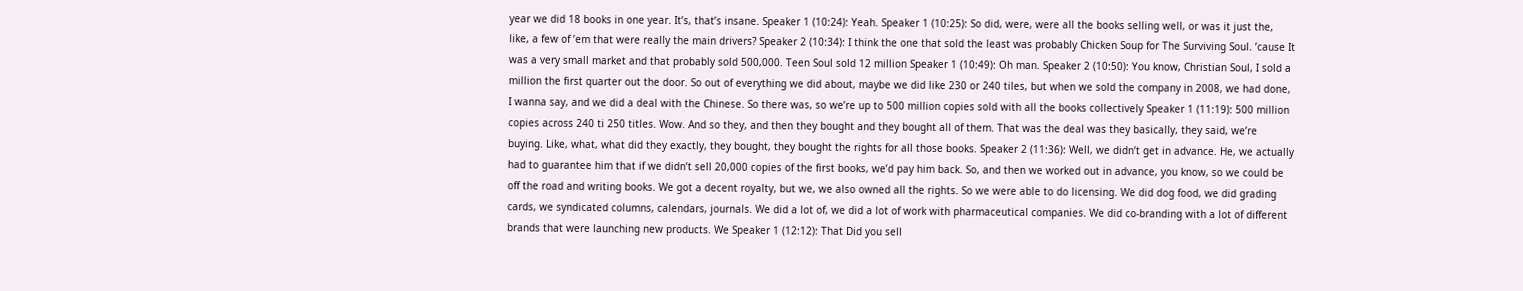year we did 18 books in one year. It’s, that’s insane. Speaker 1 (10:24): Yeah. Speaker 1 (10:25): So did, were, were all the books selling well, or was it just the, like, a few of ’em that were really the main drivers? Speaker 2 (10:34): I think the one that sold the least was probably Chicken Soup for The Surviving Soul. ’cause It was a very small market and that probably sold 500,000. Teen Soul sold 12 million Speaker 1 (10:49): Oh man. Speaker 2 (10:50): You know, Christian Soul, I sold a million the first quarter out the door. So out of everything we did about, maybe we did like 230 or 240 tiles, but when we sold the company in 2008, we had done, I wanna say, and we did a deal with the Chinese. So there was, so we’re up to 500 million copies sold with all the books collectively Speaker 1 (11:19): 500 million copies across 240 ti 250 titles. Wow. And so they, and then they bought and they bought all of them. That was the deal was they basically, they said, we’re buying. Like, what, what did they exactly, they bought, they bought the rights for all those books. Speaker 2 (11:36): Well, we didn’t get in advance. He, we actually had to guarantee him that if we didn’t sell 20,000 copies of the first books, we’d pay him back. So, and then we worked out in advance, you know, so we could be off the road and writing books. We got a decent royalty, but we, we also owned all the rights. So we were able to do licensing. We did dog food, we did grading cards, we syndicated columns, calendars, journals. We did a lot of, we did a lot of work with pharmaceutical companies. We did co-branding with a lot of different brands that were launching new products. We Speaker 1 (12:12): That Did you sell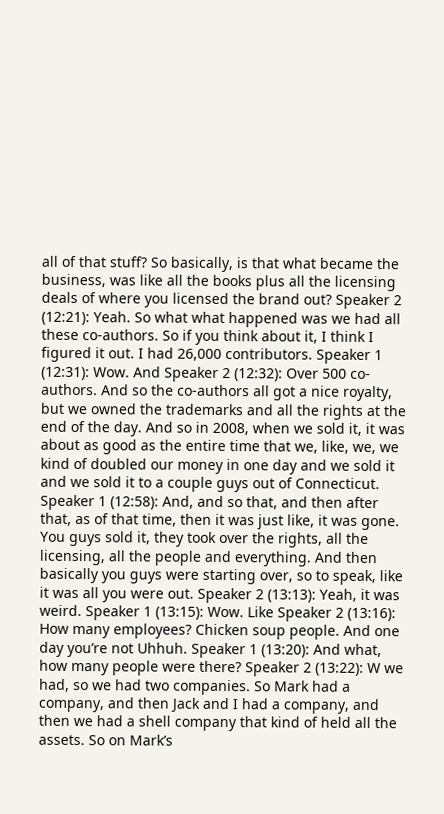all of that stuff? So basically, is that what became the business, was like all the books plus all the licensing deals of where you licensed the brand out? Speaker 2 (12:21): Yeah. So what what happened was we had all these co-authors. So if you think about it, I think I figured it out. I had 26,000 contributors. Speaker 1 (12:31): Wow. And Speaker 2 (12:32): Over 500 co-authors. And so the co-authors all got a nice royalty, but we owned the trademarks and all the rights at the end of the day. And so in 2008, when we sold it, it was about as good as the entire time that we, like, we, we kind of doubled our money in one day and we sold it and we sold it to a couple guys out of Connecticut. Speaker 1 (12:58): And, and so that, and then after that, as of that time, then it was just like, it was gone. You guys sold it, they took over the rights, all the licensing, all the people and everything. And then basically you guys were starting over, so to speak, like it was all you were out. Speaker 2 (13:13): Yeah, it was weird. Speaker 1 (13:15): Wow. Like Speaker 2 (13:16): How many employees? Chicken soup people. And one day you’re not Uhhuh. Speaker 1 (13:20): And what, how many people were there? Speaker 2 (13:22): W we had, so we had two companies. So Mark had a company, and then Jack and I had a company, and then we had a shell company that kind of held all the assets. So on Mark’s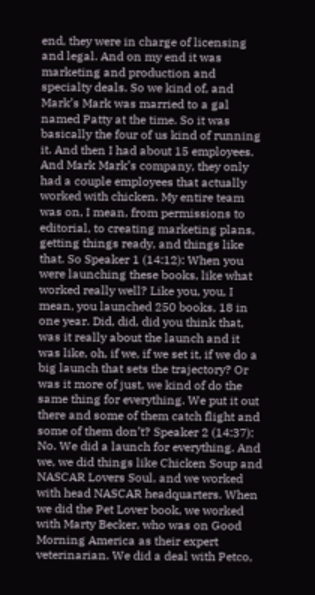end, they were in charge of licensing and legal. And on my end it was marketing and production and specialty deals. So we kind of, and Mark’s Mark was married to a gal named Patty at the time. So it was basically the four of us kind of running it. And then I had about 15 employees. And Mark Mark’s company, they only had a couple employees that actually worked with chicken. My entire team was on, I mean, from permissions to editorial, to creating marketing plans, getting things ready, and things like that. So Speaker 1 (14:12): When you were launching these books, like what worked really well? Like you, you, I mean, you launched 250 books, 18 in one year. Did, did, did you think that, was it really about the launch and it was like, oh, if we, if we set it, if we do a big launch that sets the trajectory? Or was it more of just, we kind of do the same thing for everything. We put it out there and some of them catch flight and some of them don’t? Speaker 2 (14:37): No. We did a launch for everything. And we, we did things like Chicken Soup and NASCAR Lovers Soul, and we worked with head NASCAR headquarters. When we did the Pet Lover book, we worked with Marty Becker, who was on Good Morning America as their expert veterinarian. We did a deal with Petco,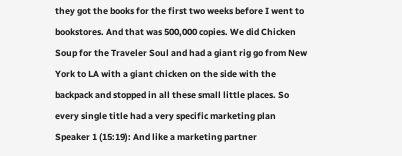they got the books for the first two weeks before I went to bookstores. And that was 500,000 copies. We did Chicken Soup for the Traveler Soul and had a giant rig go from New York to LA with a giant chicken on the side with the backpack and stopped in all these small little places. So every single title had a very specific marketing plan Speaker 1 (15:19): And like a marketing partner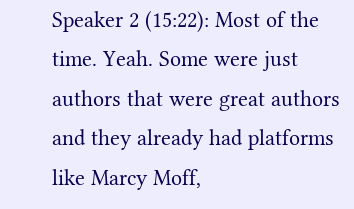Speaker 2 (15:22): Most of the time. Yeah. Some were just authors that were great authors and they already had platforms like Marcy Moff,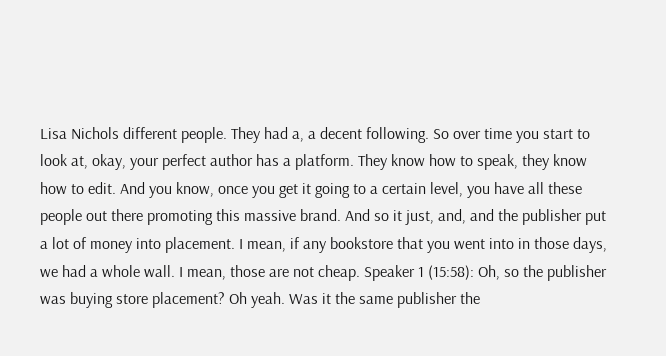Lisa Nichols different people. They had a, a decent following. So over time you start to look at, okay, your perfect author has a platform. They know how to speak, they know how to edit. And you know, once you get it going to a certain level, you have all these people out there promoting this massive brand. And so it just, and, and the publisher put a lot of money into placement. I mean, if any bookstore that you went into in those days, we had a whole wall. I mean, those are not cheap. Speaker 1 (15:58): Oh, so the publisher was buying store placement? Oh yeah. Was it the same publisher the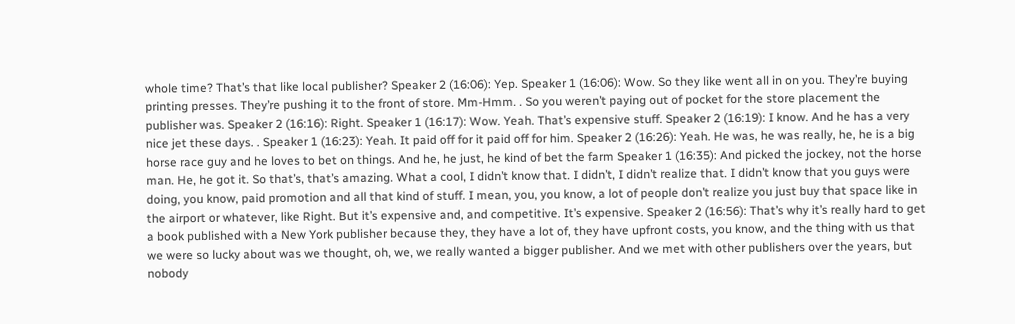whole time? That’s that like local publisher? Speaker 2 (16:06): Yep. Speaker 1 (16:06): Wow. So they like went all in on you. They’re buying printing presses. They’re pushing it to the front of store. Mm-Hmm. . So you weren’t paying out of pocket for the store placement the publisher was. Speaker 2 (16:16): Right. Speaker 1 (16:17): Wow. Yeah. That’s expensive stuff. Speaker 2 (16:19): I know. And he has a very nice jet these days. . Speaker 1 (16:23): Yeah. It paid off for it paid off for him. Speaker 2 (16:26): Yeah. He was, he was really, he, he is a big horse race guy and he loves to bet on things. And he, he just, he kind of bet the farm Speaker 1 (16:35): And picked the jockey, not the horse man. He, he got it. So that’s, that’s amazing. What a cool, I didn’t know that. I didn’t, I didn’t realize that. I didn’t know that you guys were doing, you know, paid promotion and all that kind of stuff. I mean, you, you know, a lot of people don’t realize you just buy that space like in the airport or whatever, like Right. But it’s expensive and, and competitive. It’s expensive. Speaker 2 (16:56): That’s why it’s really hard to get a book published with a New York publisher because they, they have a lot of, they have upfront costs, you know, and the thing with us that we were so lucky about was we thought, oh, we, we really wanted a bigger publisher. And we met with other publishers over the years, but nobody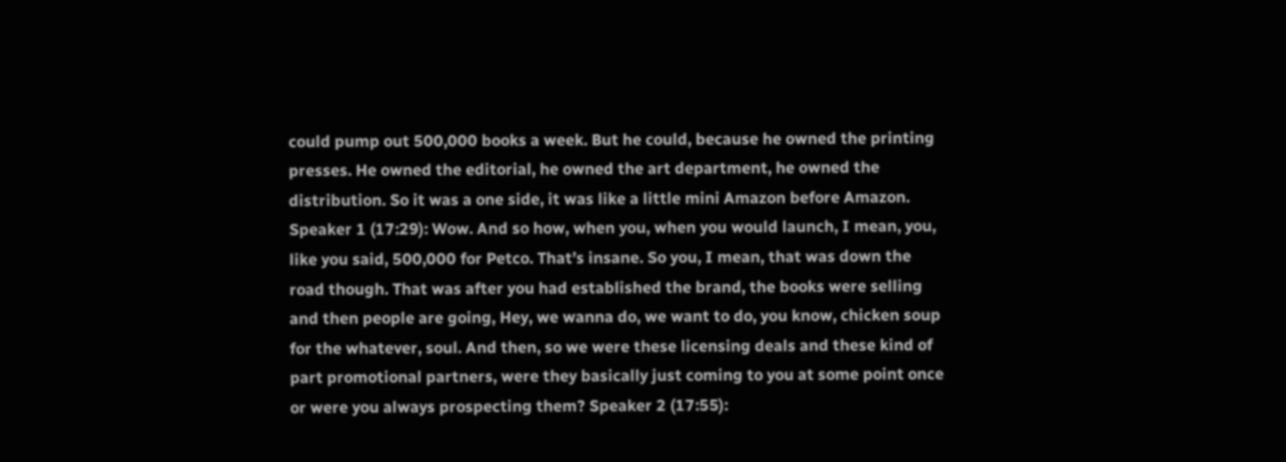could pump out 500,000 books a week. But he could, because he owned the printing presses. He owned the editorial, he owned the art department, he owned the distribution. So it was a one side, it was like a little mini Amazon before Amazon. Speaker 1 (17:29): Wow. And so how, when you, when you would launch, I mean, you, like you said, 500,000 for Petco. That’s insane. So you, I mean, that was down the road though. That was after you had established the brand, the books were selling and then people are going, Hey, we wanna do, we want to do, you know, chicken soup for the whatever, soul. And then, so we were these licensing deals and these kind of part promotional partners, were they basically just coming to you at some point once or were you always prospecting them? Speaker 2 (17:55):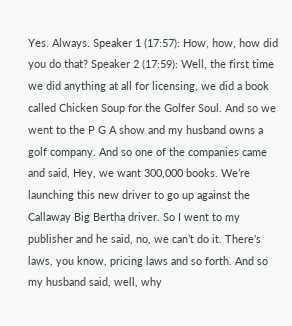Yes. Always. Speaker 1 (17:57): How, how, how did you do that? Speaker 2 (17:59): Well, the first time we did anything at all for licensing, we did a book called Chicken Soup for the Golfer Soul. And so we went to the P G A show and my husband owns a golf company. And so one of the companies came and said, Hey, we want 300,000 books. We’re launching this new driver to go up against the Callaway Big Bertha driver. So I went to my publisher and he said, no, we can’t do it. There’s laws, you know, pricing laws and so forth. And so my husband said, well, why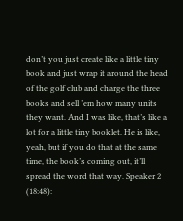don’t you just create like a little tiny book and just wrap it around the head of the golf club and charge the three books and sell ’em how many units they want. And I was like, that’s like a lot for a little tiny booklet. He is like, yeah, but if you do that at the same time, the book’s coming out, it’ll spread the word that way. Speaker 2 (18:48):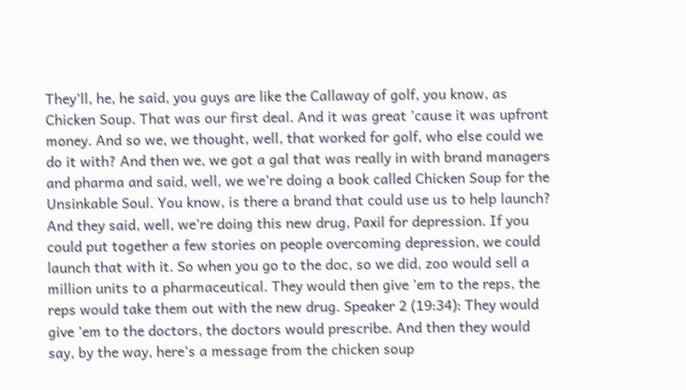They’ll, he, he said, you guys are like the Callaway of golf, you know, as Chicken Soup. That was our first deal. And it was great ’cause it was upfront money. And so we, we thought, well, that worked for golf, who else could we do it with? And then we, we got a gal that was really in with brand managers and pharma and said, well, we we’re doing a book called Chicken Soup for the Unsinkable Soul. You know, is there a brand that could use us to help launch? And they said, well, we’re doing this new drug, Paxil for depression. If you could put together a few stories on people overcoming depression, we could launch that with it. So when you go to the doc, so we did, zoo would sell a million units to a pharmaceutical. They would then give ’em to the reps, the reps would take them out with the new drug. Speaker 2 (19:34): They would give ’em to the doctors, the doctors would prescribe. And then they would say, by the way, here’s a message from the chicken soup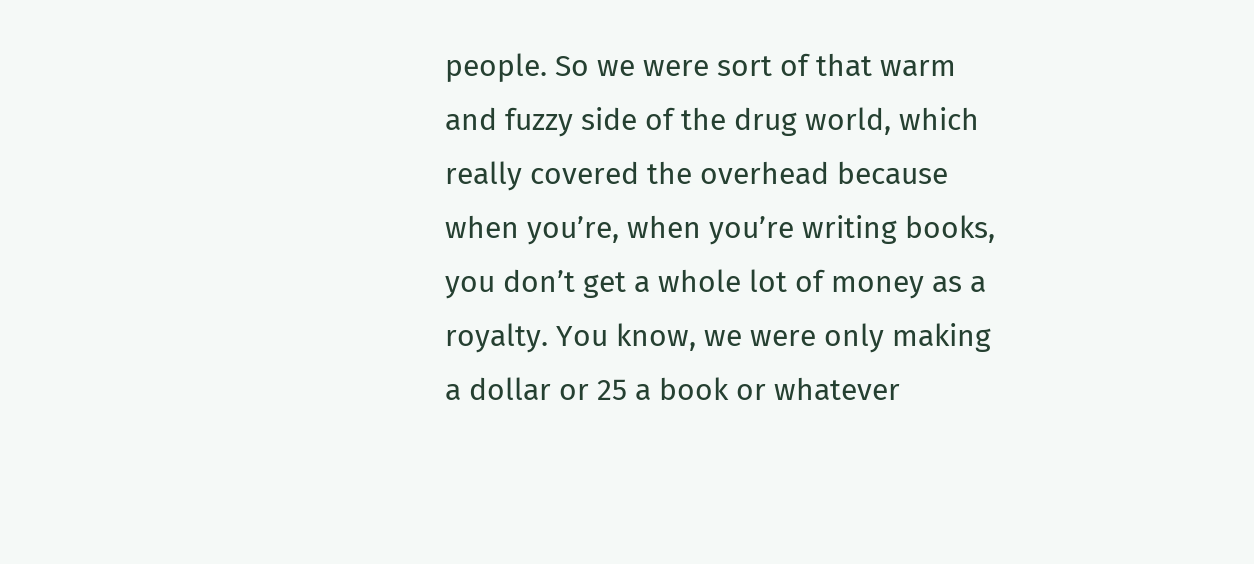people. So we were sort of that warm and fuzzy side of the drug world, which really covered the overhead because when you’re, when you’re writing books, you don’t get a whole lot of money as a royalty. You know, we were only making a dollar or 25 a book or whatever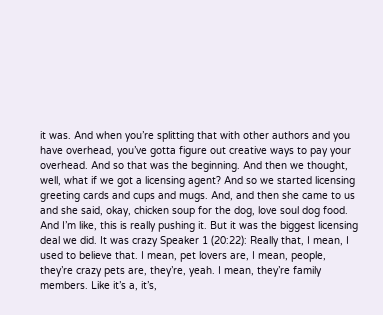it was. And when you’re splitting that with other authors and you have overhead, you’ve gotta figure out creative ways to pay your overhead. And so that was the beginning. And then we thought, well, what if we got a licensing agent? And so we started licensing greeting cards and cups and mugs. And, and then she came to us and she said, okay, chicken soup for the dog, love soul dog food. And I’m like, this is really pushing it. But it was the biggest licensing deal we did. It was crazy Speaker 1 (20:22): Really that, I mean, I used to believe that. I mean, pet lovers are, I mean, people, they’re crazy pets are, they’re, yeah. I mean, they’re family members. Like it’s a, it’s,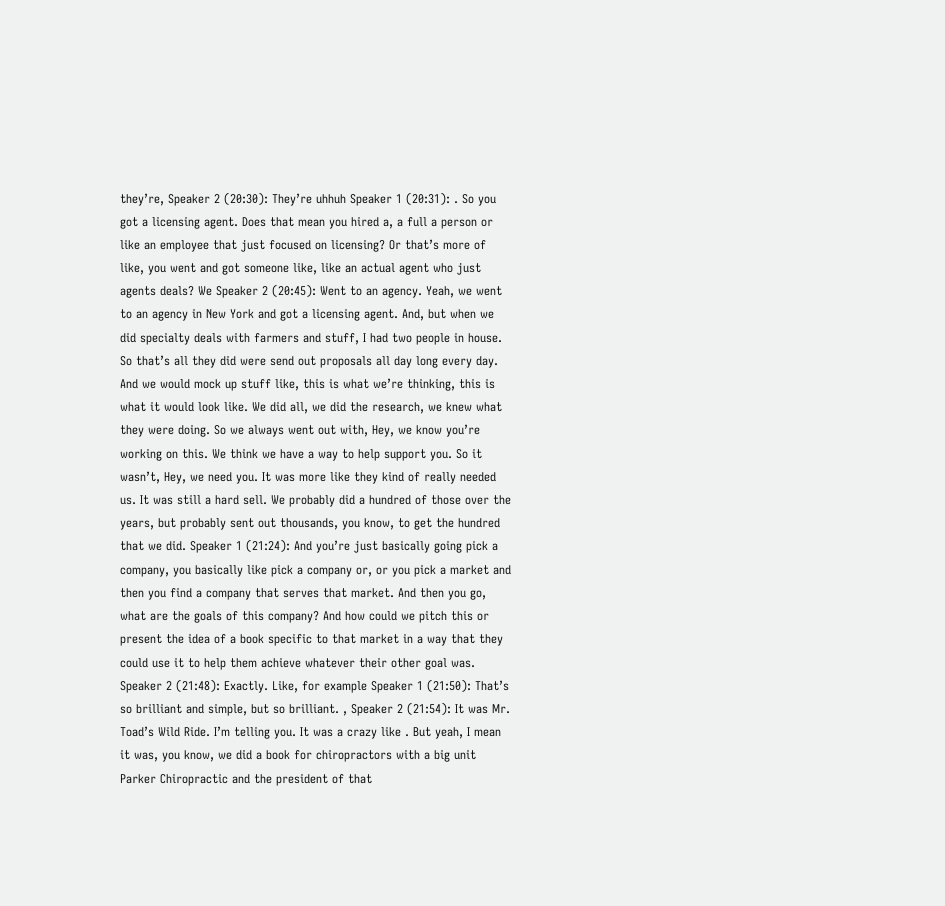they’re, Speaker 2 (20:30): They’re uhhuh Speaker 1 (20:31): . So you got a licensing agent. Does that mean you hired a, a full a person or like an employee that just focused on licensing? Or that’s more of like, you went and got someone like, like an actual agent who just agents deals? We Speaker 2 (20:45): Went to an agency. Yeah, we went to an agency in New York and got a licensing agent. And, but when we did specialty deals with farmers and stuff, I had two people in house. So that’s all they did were send out proposals all day long every day. And we would mock up stuff like, this is what we’re thinking, this is what it would look like. We did all, we did the research, we knew what they were doing. So we always went out with, Hey, we know you’re working on this. We think we have a way to help support you. So it wasn’t, Hey, we need you. It was more like they kind of really needed us. It was still a hard sell. We probably did a hundred of those over the years, but probably sent out thousands, you know, to get the hundred that we did. Speaker 1 (21:24): And you’re just basically going pick a company, you basically like pick a company or, or you pick a market and then you find a company that serves that market. And then you go, what are the goals of this company? And how could we pitch this or present the idea of a book specific to that market in a way that they could use it to help them achieve whatever their other goal was. Speaker 2 (21:48): Exactly. Like, for example Speaker 1 (21:50): That’s so brilliant and simple, but so brilliant. , Speaker 2 (21:54): It was Mr. Toad’s Wild Ride. I’m telling you. It was a crazy like . But yeah, I mean it was, you know, we did a book for chiropractors with a big unit Parker Chiropractic and the president of that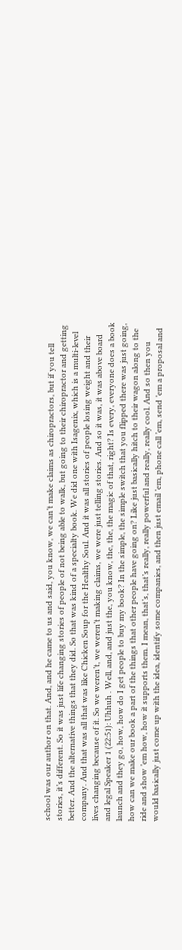school was our author on that. And, and he came to us and said, you know, we can’t make claims as chiropractors, but if you tell stories, it’s different. So it was just life changing stories of people of not being able to walk, but going to their chiropractor and getting better. And the alternative things that they did. So that was kind of a specialty book. We did one with Isagenix, which is a multi-level company. And that was all that was like Chicken Soup for the Healthy Soul. And it was all stories of people losing weight and their lives changing because of it. So we weren’t, we weren’t making claims, we were just telling stories. And so it was, it was above board and legal Speaker 1 (22:51): Uhhuh . Well, and, and just the, you know, the, the, the magic of that, right? Is every, everyone does a book launch and they go, how, how do I get people to buy my book? In the simple, the simple switch that you flipped there was just going, how can we make our book a part of the things that other people have going on? Like just basically hitch to their wagon along to the ride and show ’em how, how it supports them. I mean, that’s, that’s really, really powerful and really, really cool. And so then you would basically just come up with the idea, identify some companies, and then just email ’em, phone call ’em, send ’em a proposal and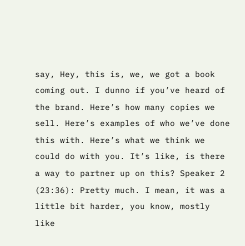say, Hey, this is, we, we got a book coming out. I dunno if you’ve heard of the brand. Here’s how many copies we sell. Here’s examples of who we’ve done this with. Here’s what we think we could do with you. It’s like, is there a way to partner up on this? Speaker 2 (23:36): Pretty much. I mean, it was a little bit harder, you know, mostly like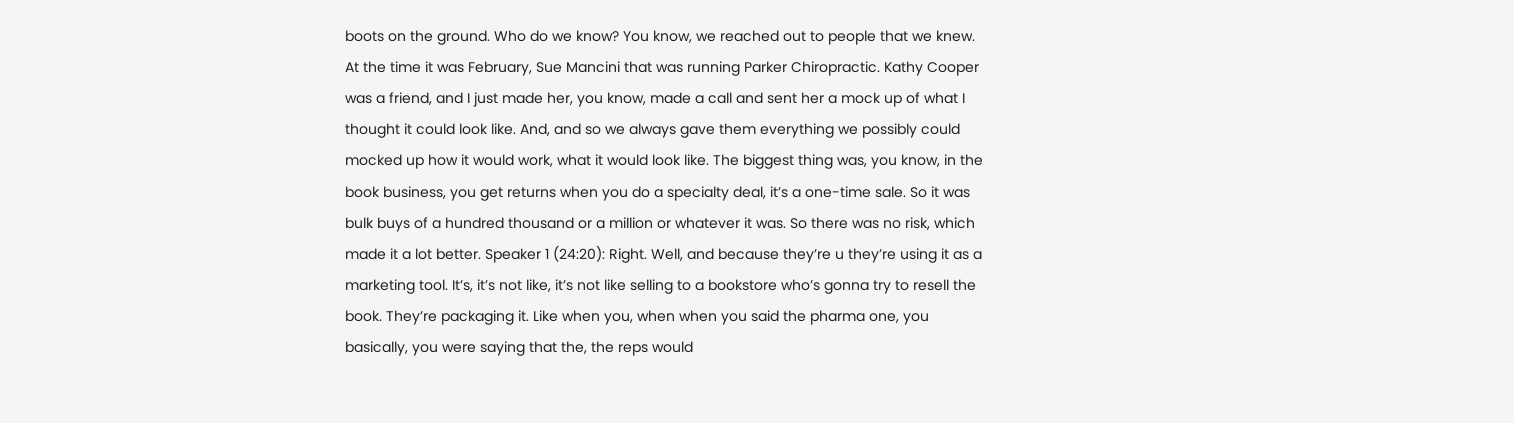boots on the ground. Who do we know? You know, we reached out to people that we knew. At the time it was February, Sue Mancini that was running Parker Chiropractic. Kathy Cooper was a friend, and I just made her, you know, made a call and sent her a mock up of what I thought it could look like. And, and so we always gave them everything we possibly could mocked up how it would work, what it would look like. The biggest thing was, you know, in the book business, you get returns when you do a specialty deal, it’s a one-time sale. So it was bulk buys of a hundred thousand or a million or whatever it was. So there was no risk, which made it a lot better. Speaker 1 (24:20): Right. Well, and because they’re u they’re using it as a marketing tool. It’s, it’s not like, it’s not like selling to a bookstore who’s gonna try to resell the book. They’re packaging it. Like when you, when when you said the pharma one, you basically, you were saying that the, the reps would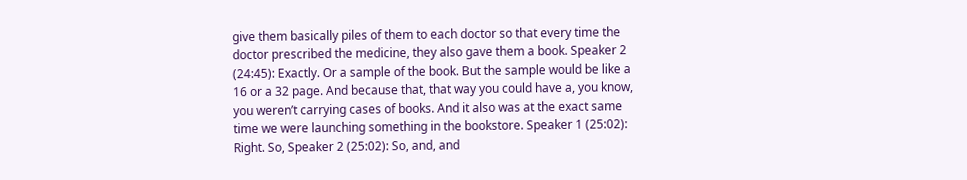give them basically piles of them to each doctor so that every time the doctor prescribed the medicine, they also gave them a book. Speaker 2 (24:45): Exactly. Or a sample of the book. But the sample would be like a 16 or a 32 page. And because that, that way you could have a, you know, you weren’t carrying cases of books. And it also was at the exact same time we were launching something in the bookstore. Speaker 1 (25:02): Right. So, Speaker 2 (25:02): So, and, and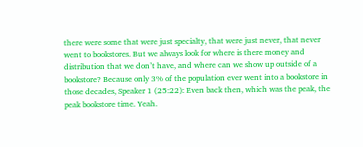there were some that were just specialty, that were just never, that never went to bookstores. But we always look for where is there money and distribution that we don’t have, and where can we show up outside of a bookstore? Because only 3% of the population ever went into a bookstore in those decades, Speaker 1 (25:22): Even back then, which was the peak, the peak bookstore time. Yeah.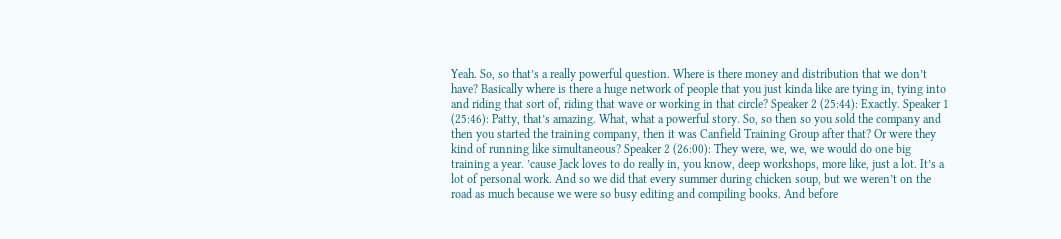Yeah. So, so that’s a really powerful question. Where is there money and distribution that we don’t have? Basically where is there a huge network of people that you just kinda like are tying in, tying into and riding that sort of, riding that wave or working in that circle? Speaker 2 (25:44): Exactly. Speaker 1 (25:46): Patty, that’s amazing. What, what a powerful story. So, so then so you sold the company and then you started the training company, then it was Canfield Training Group after that? Or were they kind of running like simultaneous? Speaker 2 (26:00): They were, we, we, we would do one big training a year. ’cause Jack loves to do really in, you know, deep workshops, more like, just a lot. It’s a lot of personal work. And so we did that every summer during chicken soup, but we weren’t on the road as much because we were so busy editing and compiling books. And before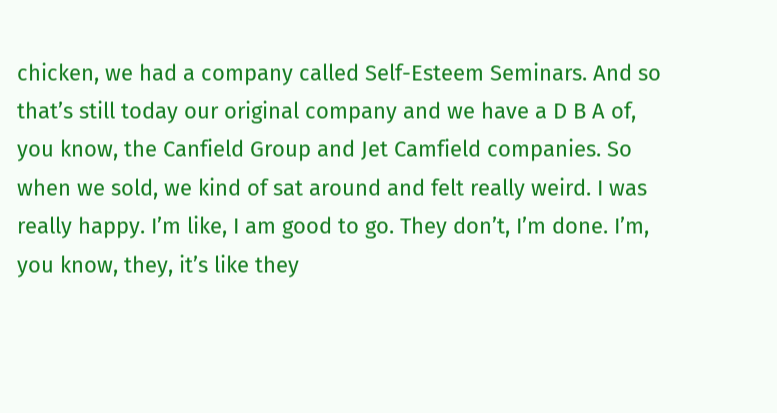chicken, we had a company called Self-Esteem Seminars. And so that’s still today our original company and we have a D B A of, you know, the Canfield Group and Jet Camfield companies. So when we sold, we kind of sat around and felt really weird. I was really happy. I’m like, I am good to go. They don’t, I’m done. I’m, you know, they, it’s like they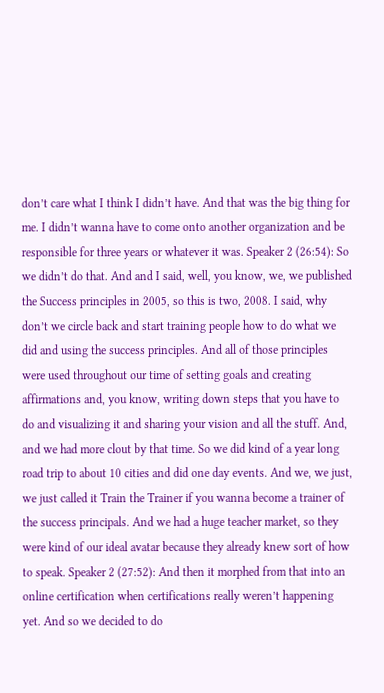don’t care what I think I didn’t have. And that was the big thing for me. I didn’t wanna have to come onto another organization and be responsible for three years or whatever it was. Speaker 2 (26:54): So we didn’t do that. And and I said, well, you know, we, we published the Success principles in 2005, so this is two, 2008. I said, why don’t we circle back and start training people how to do what we did and using the success principles. And all of those principles were used throughout our time of setting goals and creating affirmations and, you know, writing down steps that you have to do and visualizing it and sharing your vision and all the stuff. And, and we had more clout by that time. So we did kind of a year long road trip to about 10 cities and did one day events. And we, we just, we just called it Train the Trainer if you wanna become a trainer of the success principals. And we had a huge teacher market, so they were kind of our ideal avatar because they already knew sort of how to speak. Speaker 2 (27:52): And then it morphed from that into an online certification when certifications really weren’t happening yet. And so we decided to do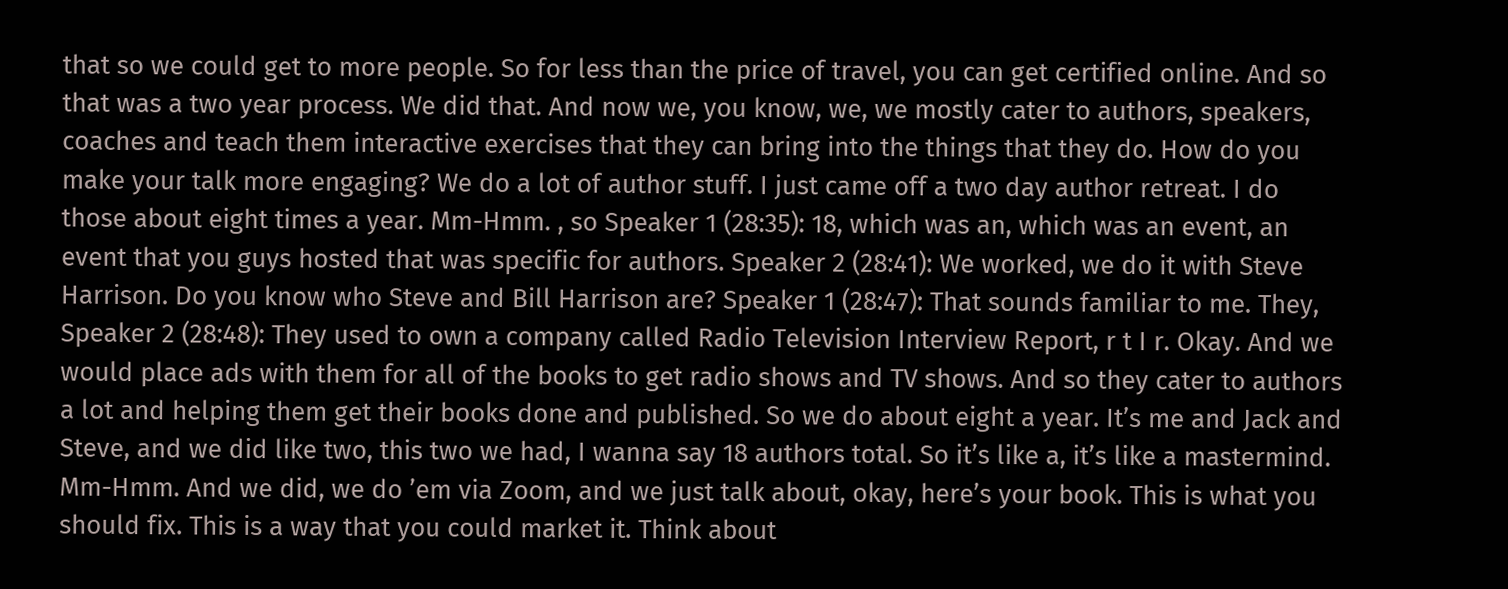that so we could get to more people. So for less than the price of travel, you can get certified online. And so that was a two year process. We did that. And now we, you know, we, we mostly cater to authors, speakers, coaches and teach them interactive exercises that they can bring into the things that they do. How do you make your talk more engaging? We do a lot of author stuff. I just came off a two day author retreat. I do those about eight times a year. Mm-Hmm. , so Speaker 1 (28:35): 18, which was an, which was an event, an event that you guys hosted that was specific for authors. Speaker 2 (28:41): We worked, we do it with Steve Harrison. Do you know who Steve and Bill Harrison are? Speaker 1 (28:47): That sounds familiar to me. They, Speaker 2 (28:48): They used to own a company called Radio Television Interview Report, r t I r. Okay. And we would place ads with them for all of the books to get radio shows and TV shows. And so they cater to authors a lot and helping them get their books done and published. So we do about eight a year. It’s me and Jack and Steve, and we did like two, this two we had, I wanna say 18 authors total. So it’s like a, it’s like a mastermind. Mm-Hmm. And we did, we do ’em via Zoom, and we just talk about, okay, here’s your book. This is what you should fix. This is a way that you could market it. Think about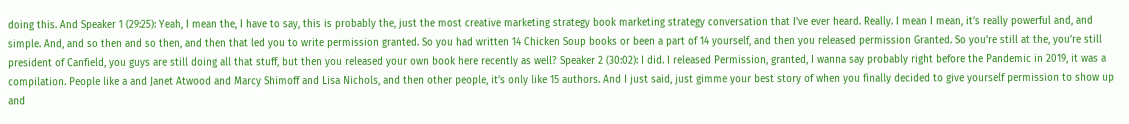doing this. And Speaker 1 (29:25): Yeah, I mean the, I have to say, this is probably the, just the most creative marketing strategy book marketing strategy conversation that I’ve ever heard. Really. I mean I mean, it’s really powerful and, and simple. And, and so then and so then, and then that led you to write permission granted. So you had written 14 Chicken Soup books or been a part of 14 yourself, and then you released permission Granted. So you’re still at the, you’re still president of Canfield, you guys are still doing all that stuff, but then you released your own book here recently as well? Speaker 2 (30:02): I did. I released Permission, granted, I wanna say probably right before the Pandemic in 2019, it was a compilation. People like a and Janet Atwood and Marcy Shimoff and Lisa Nichols, and then other people, it’s only like 15 authors. And I just said, just gimme your best story of when you finally decided to give yourself permission to show up and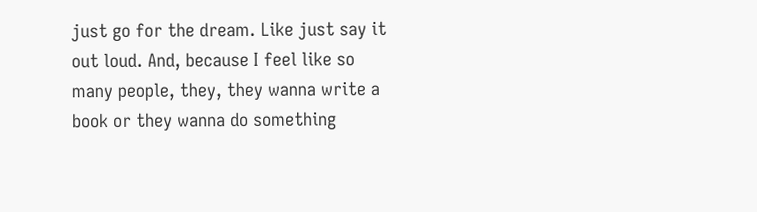just go for the dream. Like just say it out loud. And, because I feel like so many people, they, they wanna write a book or they wanna do something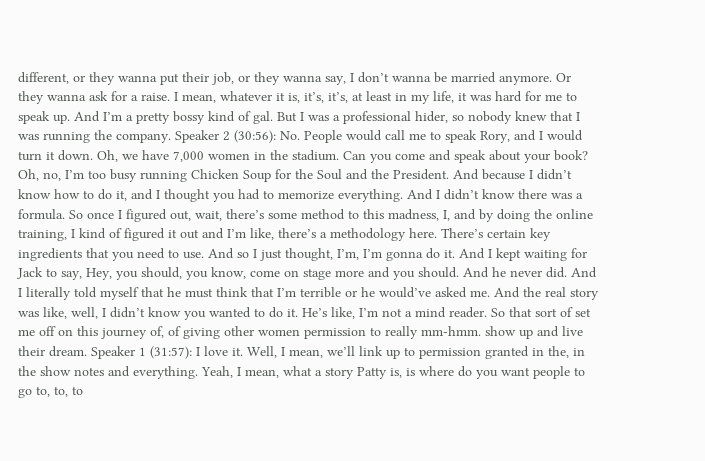different, or they wanna put their job, or they wanna say, I don’t wanna be married anymore. Or they wanna ask for a raise. I mean, whatever it is, it’s, it’s, at least in my life, it was hard for me to speak up. And I’m a pretty bossy kind of gal. But I was a professional hider, so nobody knew that I was running the company. Speaker 2 (30:56): No. People would call me to speak Rory, and I would turn it down. Oh, we have 7,000 women in the stadium. Can you come and speak about your book? Oh, no, I’m too busy running Chicken Soup for the Soul and the President. And because I didn’t know how to do it, and I thought you had to memorize everything. And I didn’t know there was a formula. So once I figured out, wait, there’s some method to this madness, I, and by doing the online training, I kind of figured it out and I’m like, there’s a methodology here. There’s certain key ingredients that you need to use. And so I just thought, I’m, I’m gonna do it. And I kept waiting for Jack to say, Hey, you should, you know, come on stage more and you should. And he never did. And I literally told myself that he must think that I’m terrible or he would’ve asked me. And the real story was like, well, I didn’t know you wanted to do it. He’s like, I’m not a mind reader. So that sort of set me off on this journey of, of giving other women permission to really mm-hmm. show up and live their dream. Speaker 1 (31:57): I love it. Well, I mean, we’ll link up to permission granted in the, in the show notes and everything. Yeah, I mean, what a story Patty is, is where do you want people to go to, to, to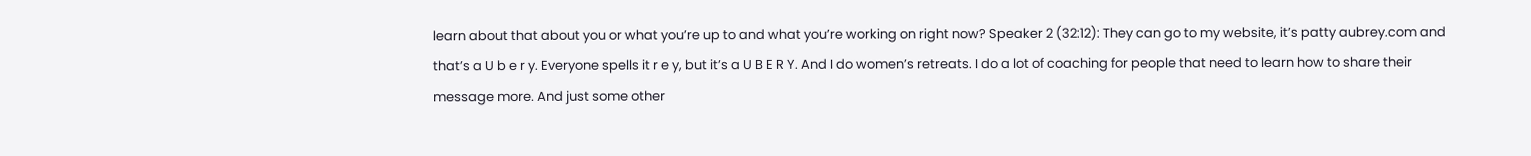learn about that about you or what you’re up to and what you’re working on right now? Speaker 2 (32:12): They can go to my website, it’s patty aubrey.com and that’s a U b e r y. Everyone spells it r e y, but it’s a U B E R Y. And I do women’s retreats. I do a lot of coaching for people that need to learn how to share their message more. And just some other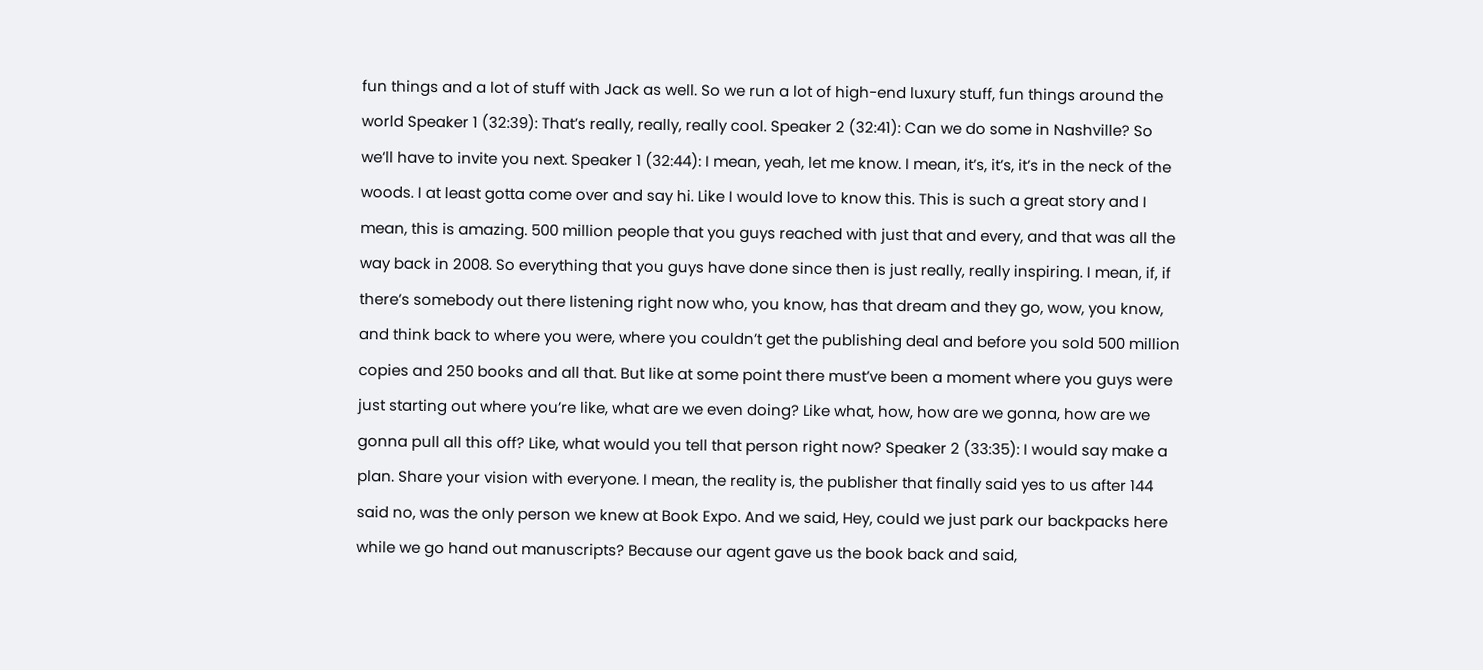fun things and a lot of stuff with Jack as well. So we run a lot of high-end luxury stuff, fun things around the world Speaker 1 (32:39): That’s really, really, really cool. Speaker 2 (32:41): Can we do some in Nashville? So we’ll have to invite you next. Speaker 1 (32:44): I mean, yeah, let me know. I mean, it’s, it’s, it’s in the neck of the woods. I at least gotta come over and say hi. Like I would love to know this. This is such a great story and I mean, this is amazing. 500 million people that you guys reached with just that and every, and that was all the way back in 2008. So everything that you guys have done since then is just really, really inspiring. I mean, if, if there’s somebody out there listening right now who, you know, has that dream and they go, wow, you know, and think back to where you were, where you couldn’t get the publishing deal and before you sold 500 million copies and 250 books and all that. But like at some point there must’ve been a moment where you guys were just starting out where you’re like, what are we even doing? Like what, how, how are we gonna, how are we gonna pull all this off? Like, what would you tell that person right now? Speaker 2 (33:35): I would say make a plan. Share your vision with everyone. I mean, the reality is, the publisher that finally said yes to us after 144 said no, was the only person we knew at Book Expo. And we said, Hey, could we just park our backpacks here while we go hand out manuscripts? Because our agent gave us the book back and said,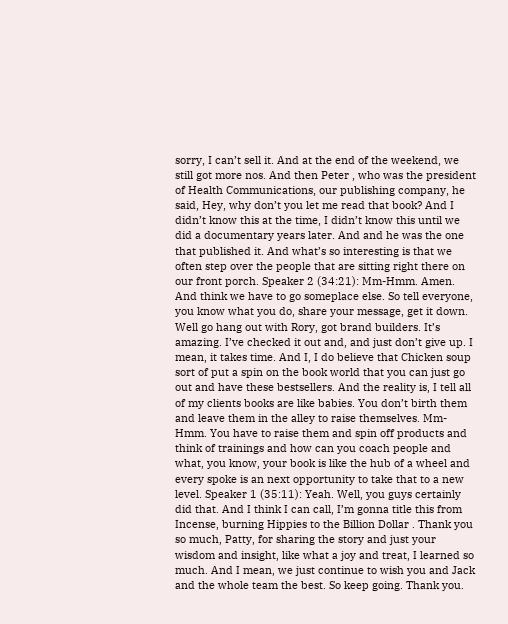sorry, I can’t sell it. And at the end of the weekend, we still got more nos. And then Peter , who was the president of Health Communications, our publishing company, he said, Hey, why don’t you let me read that book? And I didn’t know this at the time, I didn’t know this until we did a documentary years later. And and he was the one that published it. And what’s so interesting is that we often step over the people that are sitting right there on our front porch. Speaker 2 (34:21): Mm-Hmm. Amen. And think we have to go someplace else. So tell everyone, you know what you do, share your message, get it down. Well go hang out with Rory, got brand builders. It’s amazing. I’ve checked it out and, and just don’t give up. I mean, it takes time. And I, I do believe that Chicken soup sort of put a spin on the book world that you can just go out and have these bestsellers. And the reality is, I tell all of my clients books are like babies. You don’t birth them and leave them in the alley to raise themselves. Mm-Hmm. You have to raise them and spin off products and think of trainings and how can you coach people and what, you know, your book is like the hub of a wheel and every spoke is an next opportunity to take that to a new level. Speaker 1 (35:11): Yeah. Well, you guys certainly did that. And I think I can call, I’m gonna title this from Incense, burning Hippies to the Billion Dollar . Thank you so much, Patty, for sharing the story and just your wisdom and insight, like what a joy and treat, I learned so much. And I mean, we just continue to wish you and Jack and the whole team the best. So keep going. Thank you.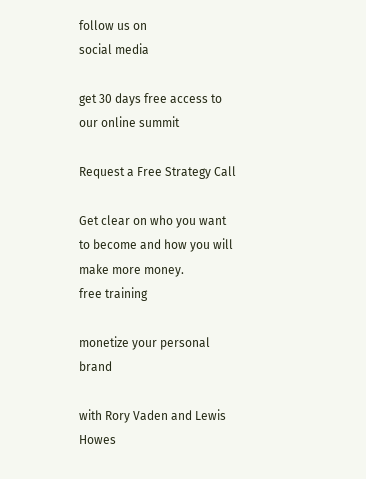follow us on
social media

get 30 days free access to our online summit

Request a Free Strategy Call

Get clear on who you want to become and how you will make more money.
free training

monetize your personal brand

with Rory Vaden and Lewis Howes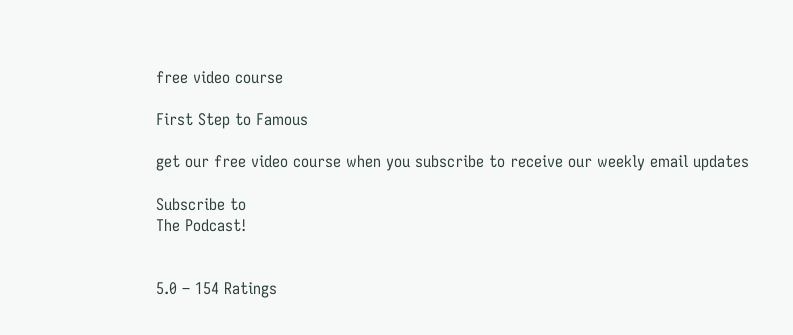free video course

First Step to Famous

get our free video course when you subscribe to receive our weekly email updates

Subscribe to
The Podcast!


5.0 – 154 Ratings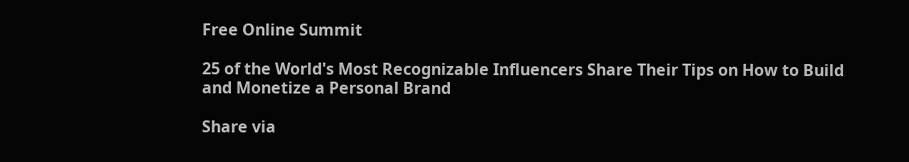Free Online Summit

25 of the World's Most Recognizable Influencers Share Their Tips on How to Build and Monetize a Personal Brand

Share via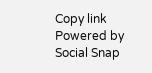Copy link
Powered by Social Snap